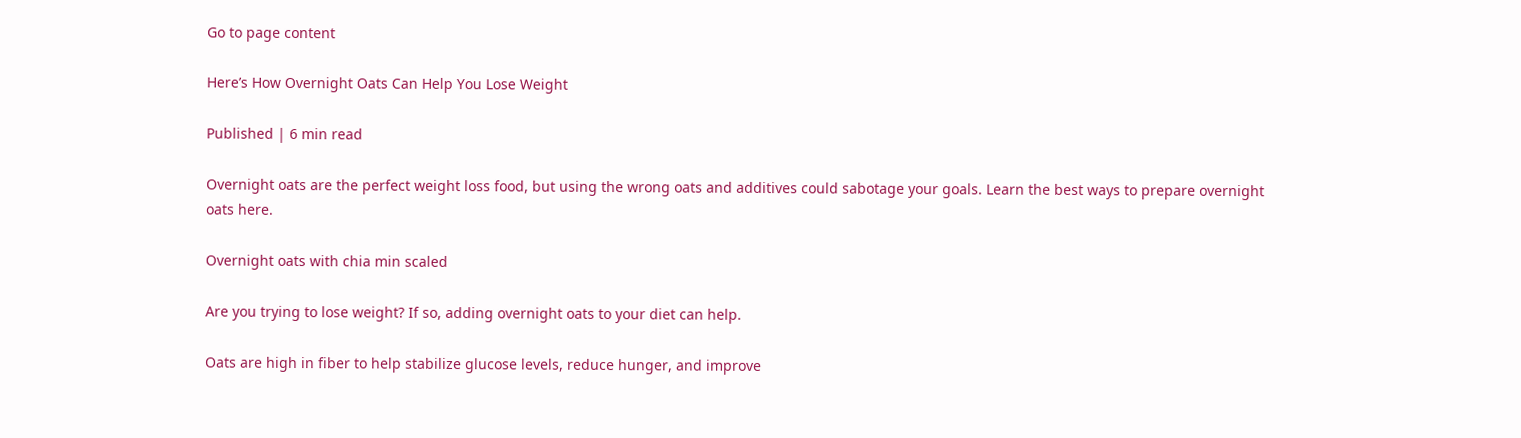Go to page content

Here’s How Overnight Oats Can Help You Lose Weight

Published | 6 min read

Overnight oats are the perfect weight loss food, but using the wrong oats and additives could sabotage your goals. Learn the best ways to prepare overnight oats here.

Overnight oats with chia min scaled

Are you trying to lose weight? If so, adding overnight oats to your diet can help.

Oats are high in fiber to help stabilize glucose levels, reduce hunger, and improve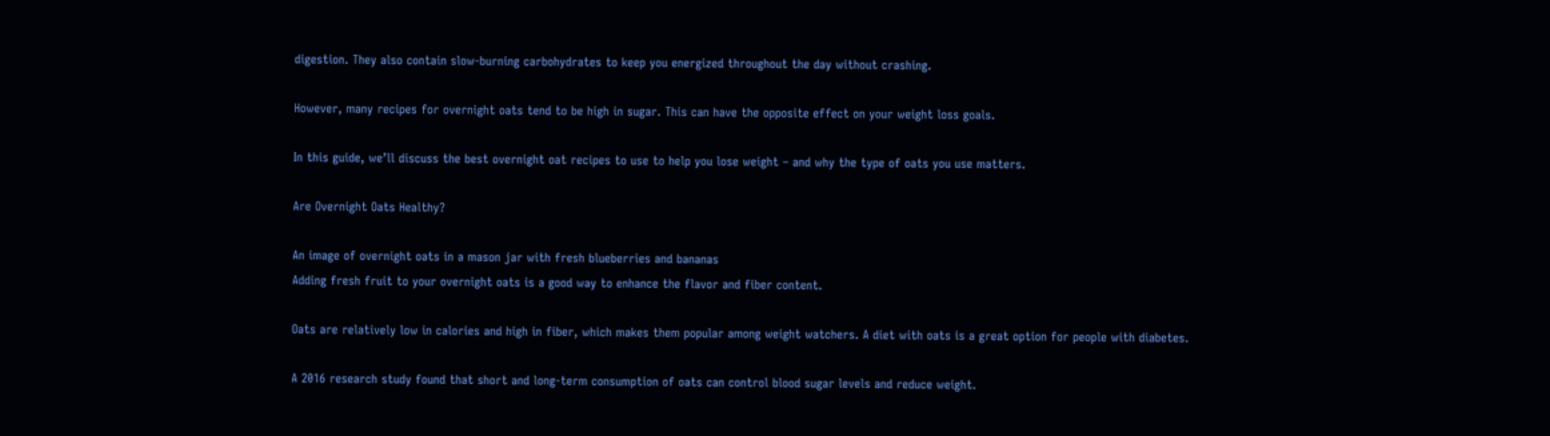digestion. They also contain slow-burning carbohydrates to keep you energized throughout the day without crashing.

However, many recipes for overnight oats tend to be high in sugar. This can have the opposite effect on your weight loss goals.

In this guide, we’ll discuss the best overnight oat recipes to use to help you lose weight – and why the type of oats you use matters.

Are Overnight Oats Healthy?

An image of overnight oats in a mason jar with fresh blueberries and bananas
Adding fresh fruit to your overnight oats is a good way to enhance the flavor and fiber content.

Oats are relatively low in calories and high in fiber, which makes them popular among weight watchers. A diet with oats is a great option for people with diabetes.

A 2016 research study found that short and long-term consumption of oats can control blood sugar levels and reduce weight.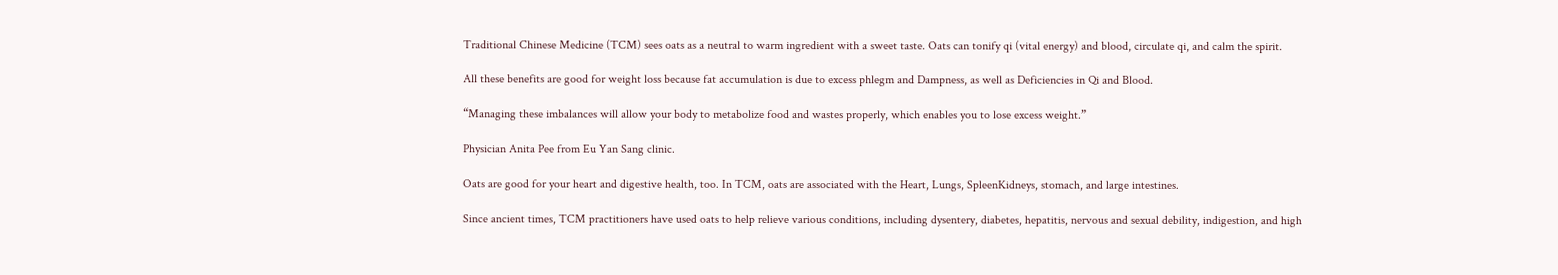Traditional Chinese Medicine (TCM) sees oats as a neutral to warm ingredient with a sweet taste. Oats can tonify qi (vital energy) and blood, circulate qi, and calm the spirit.

All these benefits are good for weight loss because fat accumulation is due to excess phlegm and Dampness, as well as Deficiencies in Qi and Blood.

“Managing these imbalances will allow your body to metabolize food and wastes properly, which enables you to lose excess weight.”

Physician Anita Pee from Eu Yan Sang clinic.

Oats are good for your heart and digestive health, too. In TCM, oats are associated with the Heart, Lungs, SpleenKidneys, stomach, and large intestines.

Since ancient times, TCM practitioners have used oats to help relieve various conditions, including dysentery, diabetes, hepatitis, nervous and sexual debility, indigestion, and high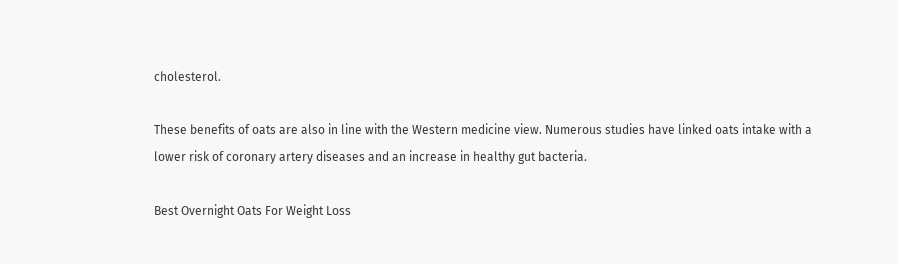cholesterol.

These benefits of oats are also in line with the Western medicine view. Numerous studies have linked oats intake with a lower risk of coronary artery diseases and an increase in healthy gut bacteria.

Best Overnight Oats For Weight Loss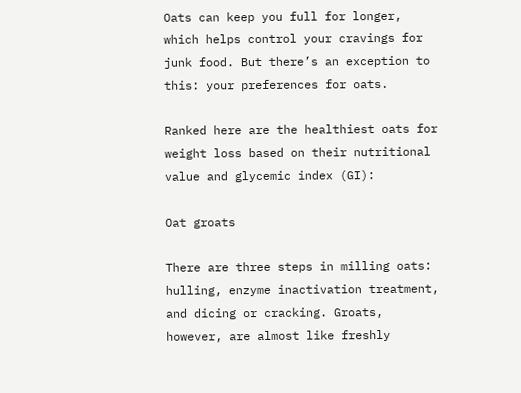Oats can keep you full for longer, which helps control your cravings for junk food. But there’s an exception to this: your preferences for oats.

Ranked here are the healthiest oats for weight loss based on their nutritional value and glycemic index (GI):

Oat groats

There are three steps in milling oats: hulling, enzyme inactivation treatment, and dicing or cracking. Groats, however, are almost like freshly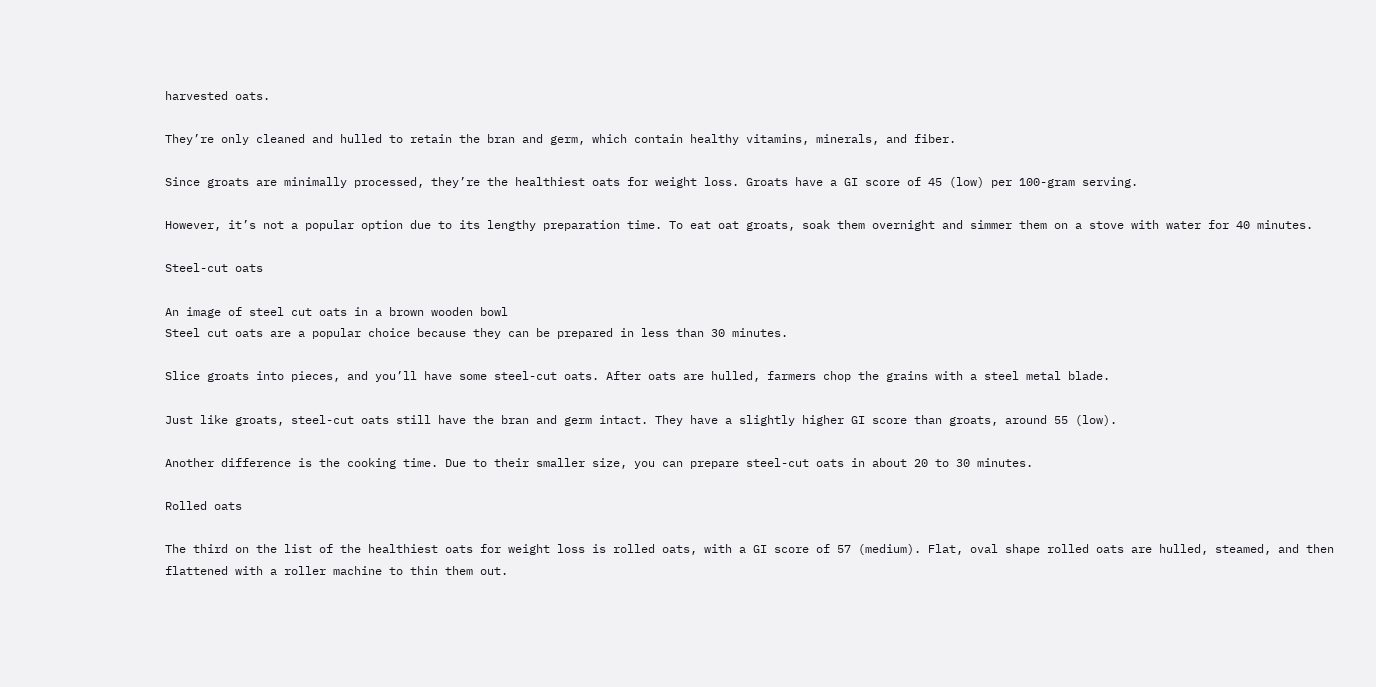harvested oats.

They’re only cleaned and hulled to retain the bran and germ, which contain healthy vitamins, minerals, and fiber.

Since groats are minimally processed, they’re the healthiest oats for weight loss. Groats have a GI score of 45 (low) per 100-gram serving.

However, it’s not a popular option due to its lengthy preparation time. To eat oat groats, soak them overnight and simmer them on a stove with water for 40 minutes.

Steel-cut oats

An image of steel cut oats in a brown wooden bowl
Steel cut oats are a popular choice because they can be prepared in less than 30 minutes.

Slice groats into pieces, and you’ll have some steel-cut oats. After oats are hulled, farmers chop the grains with a steel metal blade.

Just like groats, steel-cut oats still have the bran and germ intact. They have a slightly higher GI score than groats, around 55 (low).

Another difference is the cooking time. Due to their smaller size, you can prepare steel-cut oats in about 20 to 30 minutes.

Rolled oats

The third on the list of the healthiest oats for weight loss is rolled oats, with a GI score of 57 (medium). Flat, oval shape rolled oats are hulled, steamed, and then flattened with a roller machine to thin them out.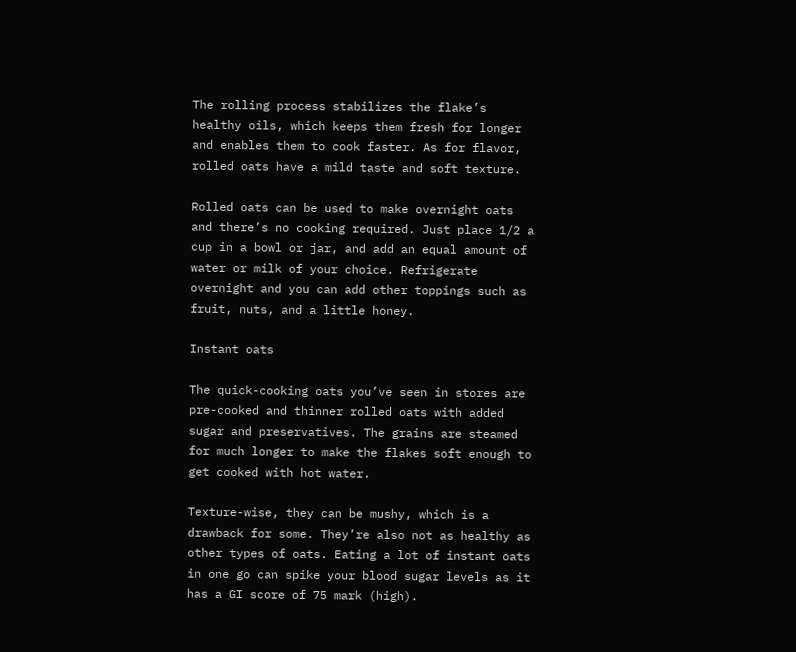The rolling process stabilizes the flake’s healthy oils, which keeps them fresh for longer and enables them to cook faster. As for flavor, rolled oats have a mild taste and soft texture.

Rolled oats can be used to make overnight oats and there’s no cooking required. Just place 1/2 a cup in a bowl or jar, and add an equal amount of water or milk of your choice. Refrigerate overnight and you can add other toppings such as fruit, nuts, and a little honey.

Instant oats

The quick-cooking oats you’ve seen in stores are pre-cooked and thinner rolled oats with added sugar and preservatives. The grains are steamed for much longer to make the flakes soft enough to get cooked with hot water.

Texture-wise, they can be mushy, which is a drawback for some. They’re also not as healthy as other types of oats. Eating a lot of instant oats in one go can spike your blood sugar levels as it has a GI score of 75 mark (high).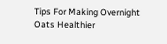Tips For Making Overnight Oats Healthier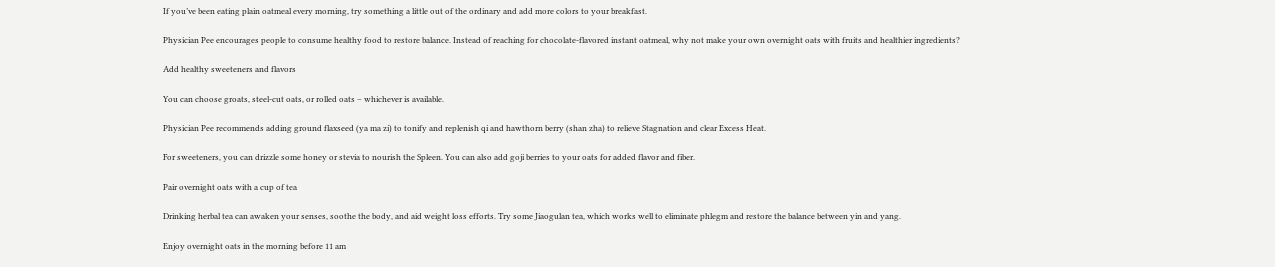If you’ve been eating plain oatmeal every morning, try something a little out of the ordinary and add more colors to your breakfast.

Physician Pee encourages people to consume healthy food to restore balance. Instead of reaching for chocolate-flavored instant oatmeal, why not make your own overnight oats with fruits and healthier ingredients?

Add healthy sweeteners and flavors

You can choose groats, steel-cut oats, or rolled oats – whichever is available.

Physician Pee recommends adding ground flaxseed (ya ma zi) to tonify and replenish qi and hawthorn berry (shan zha) to relieve Stagnation and clear Excess Heat.

For sweeteners, you can drizzle some honey or stevia to nourish the Spleen. You can also add goji berries to your oats for added flavor and fiber.

Pair overnight oats with a cup of tea

Drinking herbal tea can awaken your senses, soothe the body, and aid weight loss efforts. Try some Jiaogulan tea, which works well to eliminate phlegm and restore the balance between yin and yang.

Enjoy overnight oats in the morning before 11 am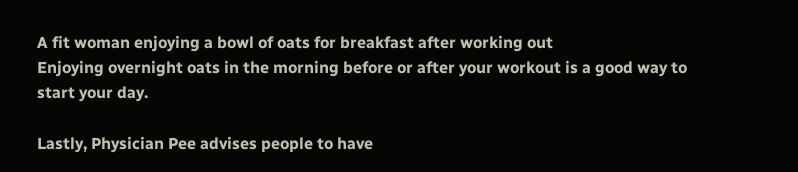A fit woman enjoying a bowl of oats for breakfast after working out
Enjoying overnight oats in the morning before or after your workout is a good way to start your day.

Lastly, Physician Pee advises people to have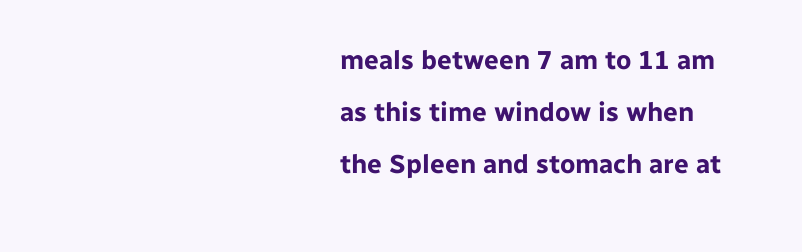meals between 7 am to 11 am as this time window is when the Spleen and stomach are at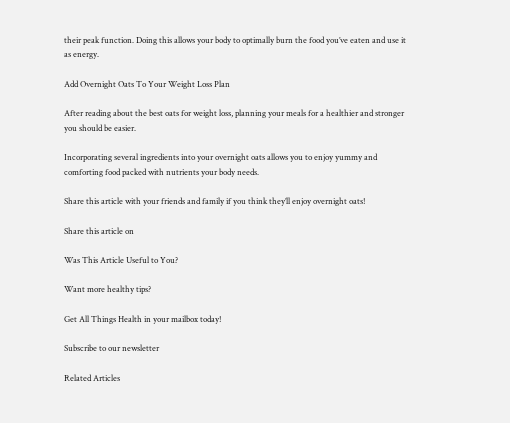their peak function. Doing this allows your body to optimally burn the food you’ve eaten and use it as energy.

Add Overnight Oats To Your Weight Loss Plan

After reading about the best oats for weight loss, planning your meals for a healthier and stronger you should be easier.

Incorporating several ingredients into your overnight oats allows you to enjoy yummy and comforting food packed with nutrients your body needs.

Share this article with your friends and family if you think they’ll enjoy overnight oats!

Share this article on

Was This Article Useful to You?

Want more healthy tips?

Get All Things Health in your mailbox today!

Subscribe to our newsletter

Related Articles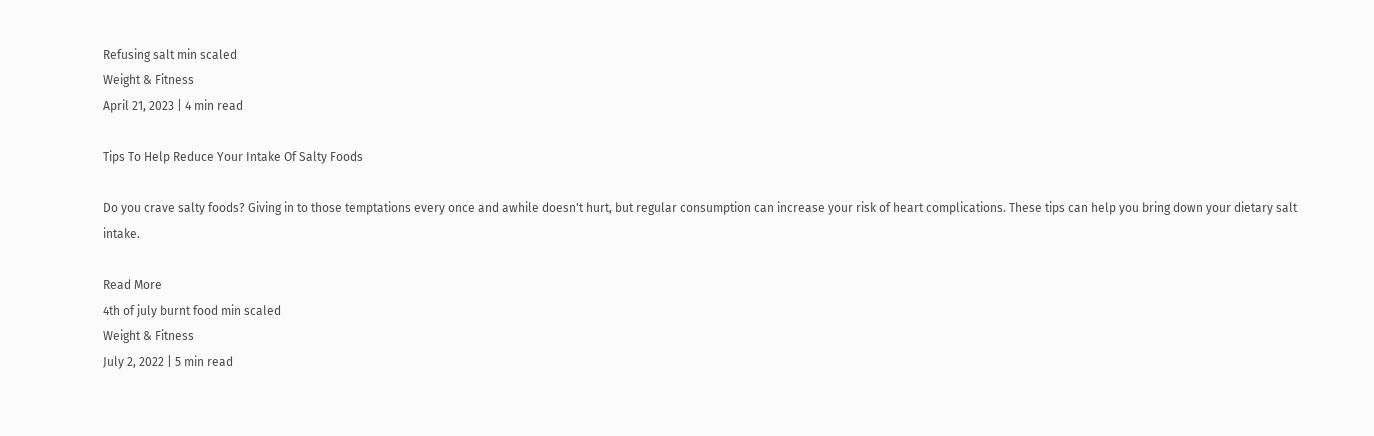Refusing salt min scaled
Weight & Fitness
April 21, 2023 | 4 min read

Tips To Help Reduce Your Intake Of Salty Foods

Do you crave salty foods? Giving in to those temptations every once and awhile doesn't hurt, but regular consumption can increase your risk of heart complications. These tips can help you bring down your dietary salt intake.

Read More
4th of july burnt food min scaled
Weight & Fitness
July 2, 2022 | 5 min read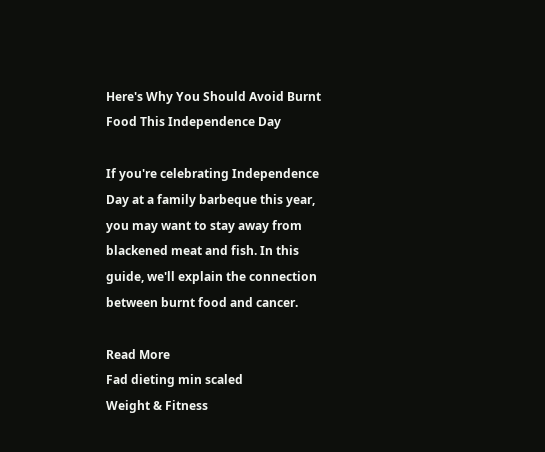Here's Why You Should Avoid Burnt Food This Independence Day

If you're celebrating Independence Day at a family barbeque this year, you may want to stay away from blackened meat and fish. In this guide, we'll explain the connection between burnt food and cancer.

Read More
Fad dieting min scaled
Weight & Fitness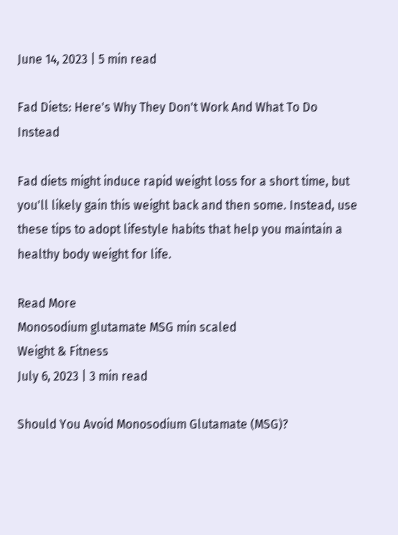June 14, 2023 | 5 min read

Fad Diets: Here's Why They Don't Work And What To Do Instead

Fad diets might induce rapid weight loss for a short time, but you'll likely gain this weight back and then some. Instead, use these tips to adopt lifestyle habits that help you maintain a healthy body weight for life.

Read More
Monosodium glutamate MSG min scaled
Weight & Fitness
July 6, 2023 | 3 min read

Should You Avoid Monosodium Glutamate (MSG)?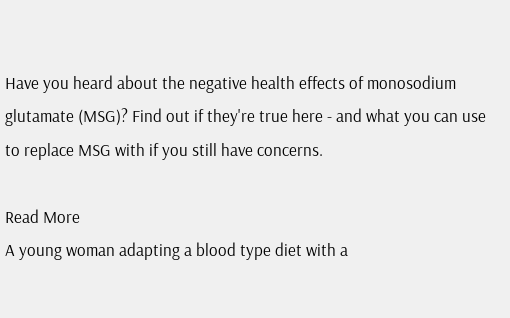Have you heard about the negative health effects of monosodium glutamate (MSG)? Find out if they're true here - and what you can use to replace MSG with if you still have concerns.

Read More
A young woman adapting a blood type diet with a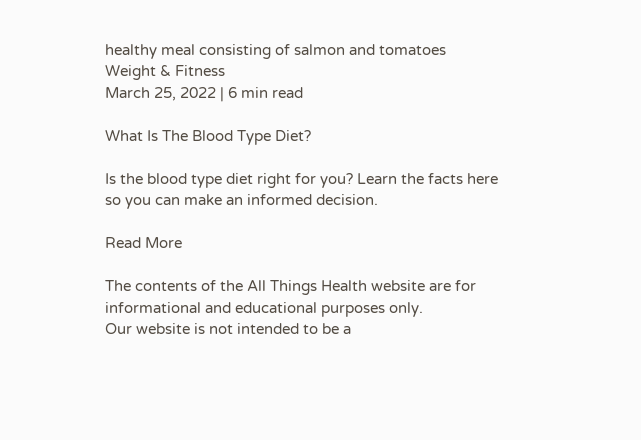healthy meal consisting of salmon and tomatoes
Weight & Fitness
March 25, 2022 | 6 min read

What Is The Blood Type Diet?

Is the blood type diet right for you? Learn the facts here so you can make an informed decision.

Read More

The contents of the All Things Health website are for informational and educational purposes only.
Our website is not intended to be a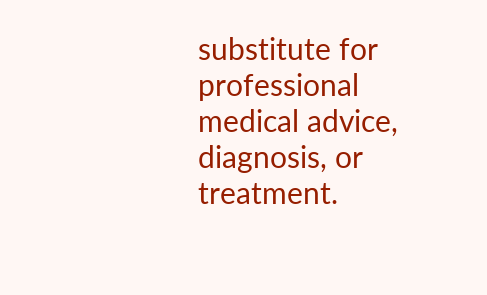substitute for professional medical advice, diagnosis, or treatment.